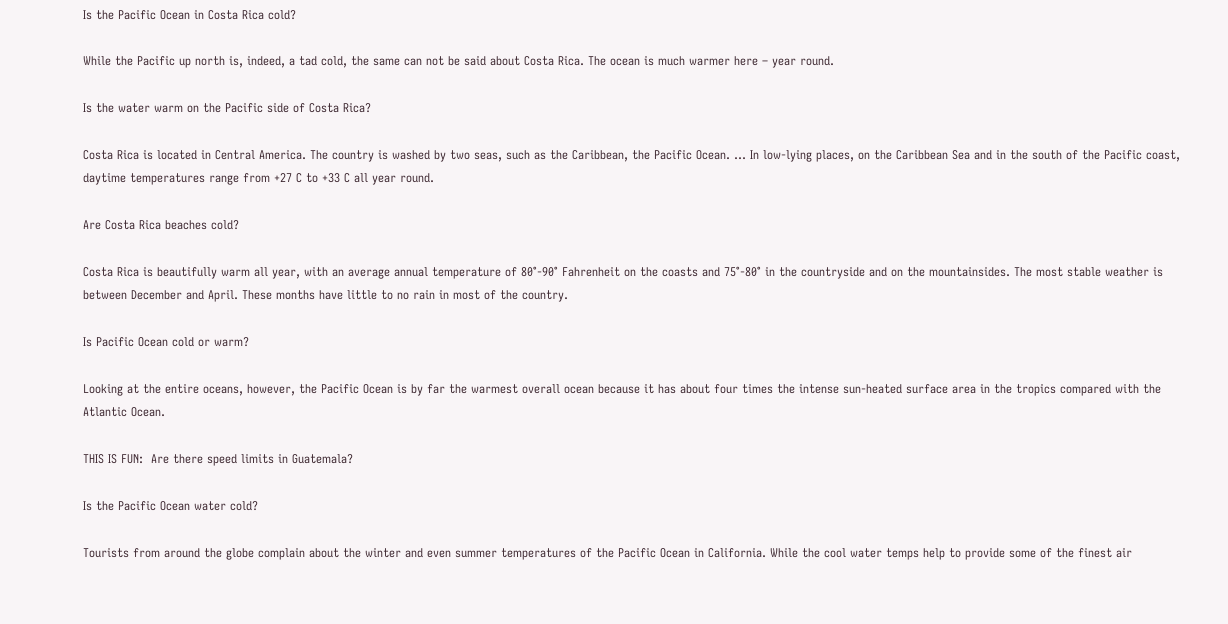Is the Pacific Ocean in Costa Rica cold?

While the Pacific up north is, indeed, a tad cold, the same can not be said about Costa Rica. The ocean is much warmer here – year round.

Is the water warm on the Pacific side of Costa Rica?

Costa Rica is located in Central America. The country is washed by two seas, such as the Caribbean, the Pacific Ocean. … In low-lying places, on the Caribbean Sea and in the south of the Pacific coast, daytime temperatures range from +27 C to +33 C all year round.

Are Costa Rica beaches cold?

Costa Rica is beautifully warm all year, with an average annual temperature of 80°-90° Fahrenheit on the coasts and 75°-80° in the countryside and on the mountainsides. The most stable weather is between December and April. These months have little to no rain in most of the country.

Is Pacific Ocean cold or warm?

Looking at the entire oceans, however, the Pacific Ocean is by far the warmest overall ocean because it has about four times the intense sun-heated surface area in the tropics compared with the Atlantic Ocean.

THIS IS FUN:  Are there speed limits in Guatemala?

Is the Pacific Ocean water cold?

Tourists from around the globe complain about the winter and even summer temperatures of the Pacific Ocean in California. While the cool water temps help to provide some of the finest air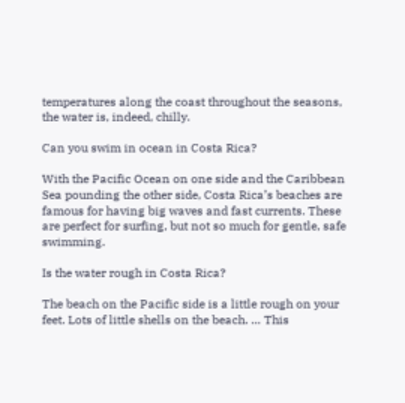temperatures along the coast throughout the seasons, the water is, indeed, chilly.

Can you swim in ocean in Costa Rica?

With the Pacific Ocean on one side and the Caribbean Sea pounding the other side, Costa Rica’s beaches are famous for having big waves and fast currents. These are perfect for surfing, but not so much for gentle, safe swimming.

Is the water rough in Costa Rica?

The beach on the Pacific side is a little rough on your feet. Lots of little shells on the beach. … This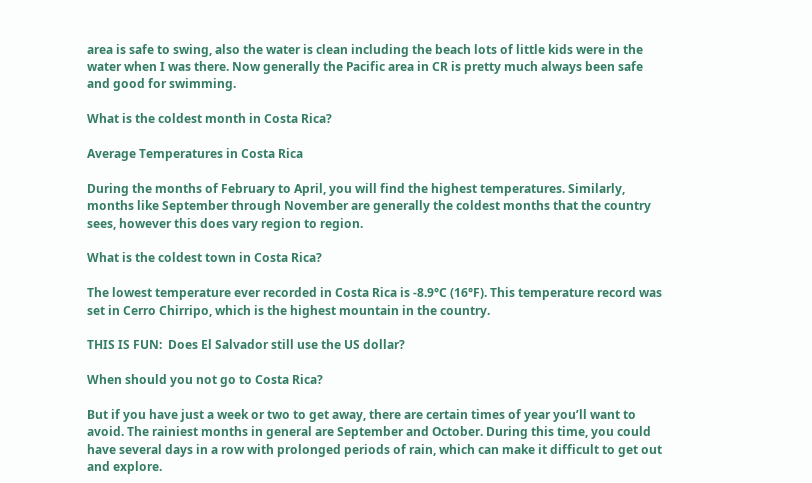area is safe to swing, also the water is clean including the beach lots of little kids were in the water when I was there. Now generally the Pacific area in CR is pretty much always been safe and good for swimming.

What is the coldest month in Costa Rica?

Average Temperatures in Costa Rica

During the months of February to April, you will find the highest temperatures. Similarly, months like September through November are generally the coldest months that the country sees, however this does vary region to region.

What is the coldest town in Costa Rica?

The lowest temperature ever recorded in Costa Rica is -8.9°C (16°F). This temperature record was set in Cerro Chirripo, which is the highest mountain in the country.

THIS IS FUN:  Does El Salvador still use the US dollar?

When should you not go to Costa Rica?

But if you have just a week or two to get away, there are certain times of year you’ll want to avoid. The rainiest months in general are September and October. During this time, you could have several days in a row with prolonged periods of rain, which can make it difficult to get out and explore.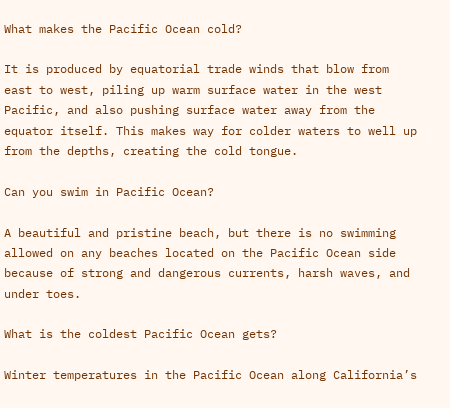What makes the Pacific Ocean cold?

It is produced by equatorial trade winds that blow from east to west, piling up warm surface water in the west Pacific, and also pushing surface water away from the equator itself. This makes way for colder waters to well up from the depths, creating the cold tongue.

Can you swim in Pacific Ocean?

A beautiful and pristine beach, but there is no swimming allowed on any beaches located on the Pacific Ocean side because of strong and dangerous currents, harsh waves, and under toes.

What is the coldest Pacific Ocean gets?

Winter temperatures in the Pacific Ocean along California’s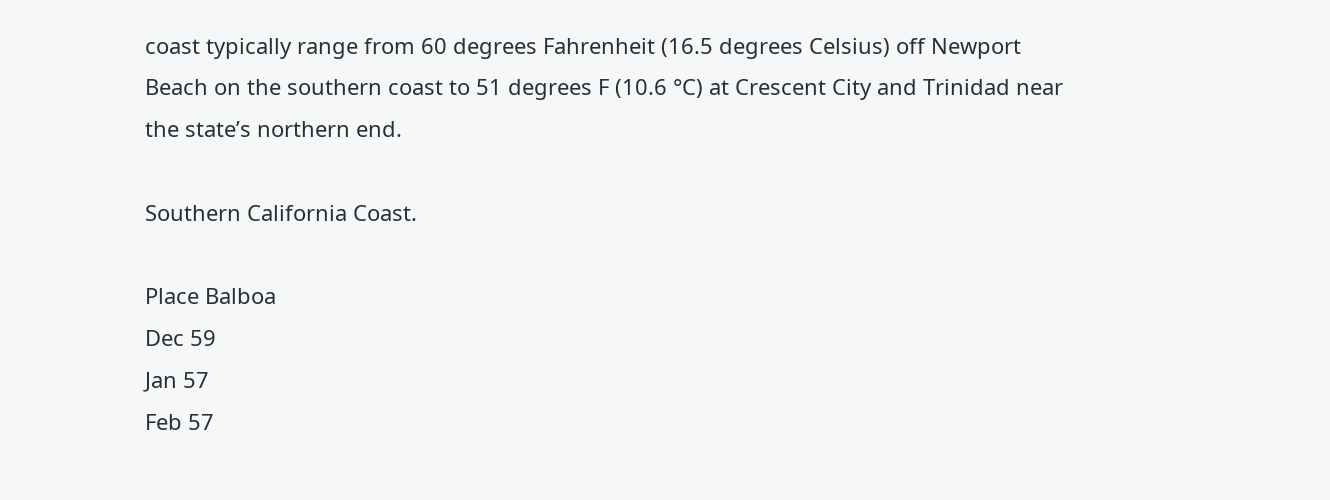coast typically range from 60 degrees Fahrenheit (16.5 degrees Celsius) off Newport Beach on the southern coast to 51 degrees F (10.6 °C) at Crescent City and Trinidad near the state’s northern end.

Southern California Coast.

Place Balboa
Dec 59
Jan 57
Feb 57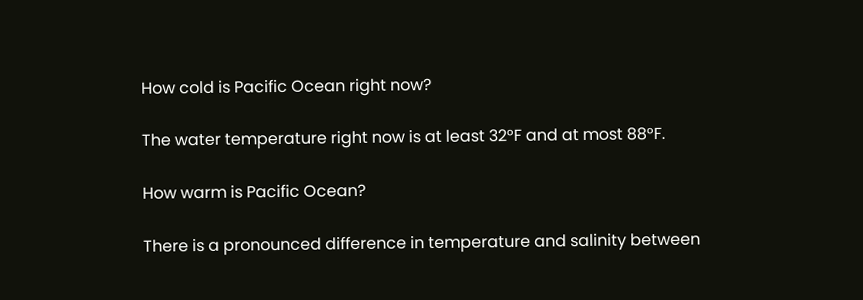How cold is Pacific Ocean right now?

The water temperature right now is at least 32°F and at most 88°F.

How warm is Pacific Ocean?

There is a pronounced difference in temperature and salinity between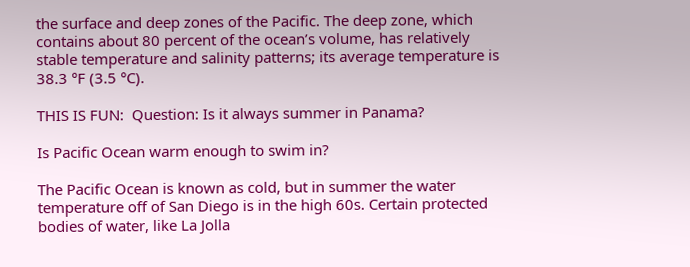the surface and deep zones of the Pacific. The deep zone, which contains about 80 percent of the ocean’s volume, has relatively stable temperature and salinity patterns; its average temperature is 38.3 °F (3.5 °C).

THIS IS FUN:  Question: Is it always summer in Panama?

Is Pacific Ocean warm enough to swim in?

The Pacific Ocean is known as cold, but in summer the water temperature off of San Diego is in the high 60s. Certain protected bodies of water, like La Jolla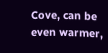Cove, can be even warmer,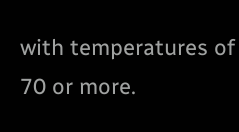with temperatures of 70 or more.